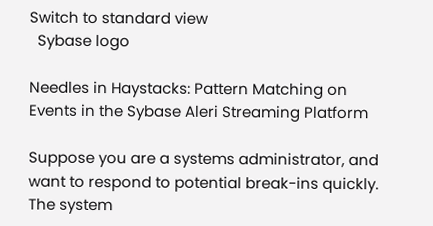Switch to standard view
  Sybase logo

Needles in Haystacks: Pattern Matching on Events in the Sybase Aleri Streaming Platform

Suppose you are a systems administrator, and want to respond to potential break-ins quickly. The system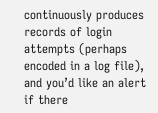continuously produces records of login attempts (perhaps encoded in a log file), and you’d like an alert if there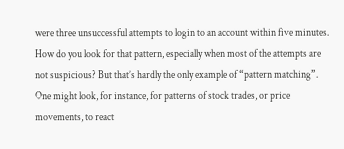were three unsuccessful attempts to login to an account within five minutes. How do you look for that pattern, especially when most of the attempts are not suspicious? But that’s hardly the only example of “pattern matching”. One might look, for instance, for patterns of stock trades, or price movements, to react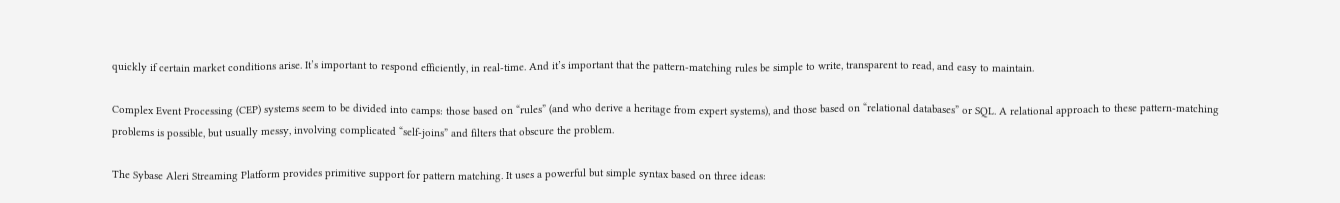quickly if certain market conditions arise. It’s important to respond efficiently, in real-time. And it’s important that the pattern-matching rules be simple to write, transparent to read, and easy to maintain.

Complex Event Processing (CEP) systems seem to be divided into camps: those based on “rules” (and who derive a heritage from expert systems), and those based on “relational databases” or SQL. A relational approach to these pattern-matching problems is possible, but usually messy, involving complicated “self-joins” and filters that obscure the problem.

The Sybase Aleri Streaming Platform provides primitive support for pattern matching. It uses a powerful but simple syntax based on three ideas: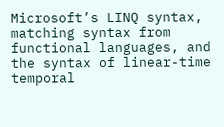Microsoft’s LINQ syntax, matching syntax from functional languages, and the syntax of linear-time temporal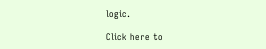logic.

Click here to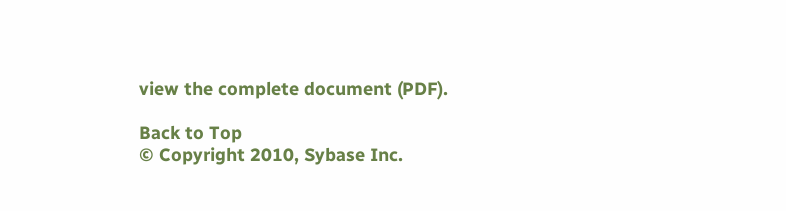view the complete document (PDF).

Back to Top
© Copyright 2010, Sybase Inc.